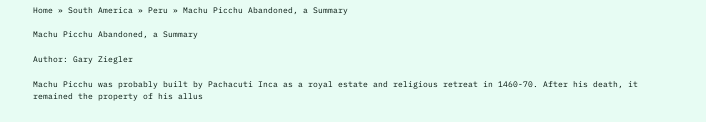Home » South America » Peru » Machu Picchu Abandoned, a Summary

Machu Picchu Abandoned, a Summary

Author: Gary Ziegler

Machu Picchu was probably built by Pachacuti Inca as a royal estate and religious retreat in 1460-70. After his death, it remained the property of his allus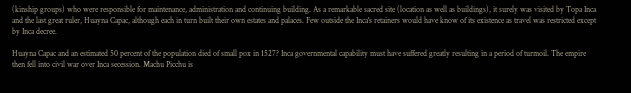(kinship groups) who were responsible for maintenance, administration and continuing building. As a remarkable sacred site (location as well as buildings), it surely was visited by Topa Inca and the last great ruler, Huayna Capac, although each in turn built their own estates and palaces. Few outside the Inca's retainers would have know of its existence as travel was restricted except by Inca decree.

Huayna Capac and an estimated 50 percent of the population died of small pox in 1527? Inca governmental capability must have suffered greatly resulting in a period of turmoil. The empire then fell into civil war over Inca secession. Machu Picchu is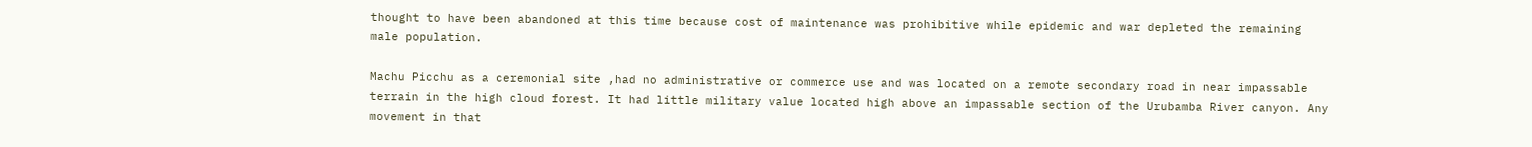thought to have been abandoned at this time because cost of maintenance was prohibitive while epidemic and war depleted the remaining male population.

Machu Picchu as a ceremonial site ,had no administrative or commerce use and was located on a remote secondary road in near impassable terrain in the high cloud forest. It had little military value located high above an impassable section of the Urubamba River canyon. Any movement in that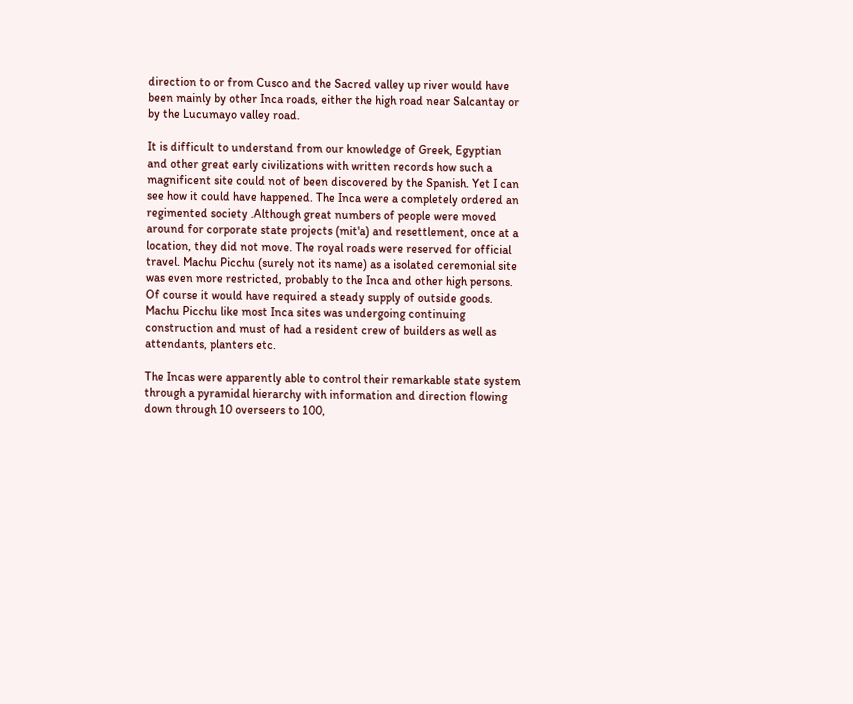direction to or from Cusco and the Sacred valley up river would have been mainly by other Inca roads, either the high road near Salcantay or by the Lucumayo valley road.

It is difficult to understand from our knowledge of Greek, Egyptian and other great early civilizations with written records how such a magnificent site could not of been discovered by the Spanish. Yet I can see how it could have happened. The Inca were a completely ordered an regimented society .Although great numbers of people were moved around for corporate state projects (mit'a) and resettlement, once at a location, they did not move. The royal roads were reserved for official travel. Machu Picchu (surely not its name) as a isolated ceremonial site was even more restricted, probably to the Inca and other high persons. Of course it would have required a steady supply of outside goods. Machu Picchu like most Inca sites was undergoing continuing construction and must of had a resident crew of builders as well as attendants, planters etc.

The Incas were apparently able to control their remarkable state system through a pyramidal hierarchy with information and direction flowing down through 10 overseers to 100,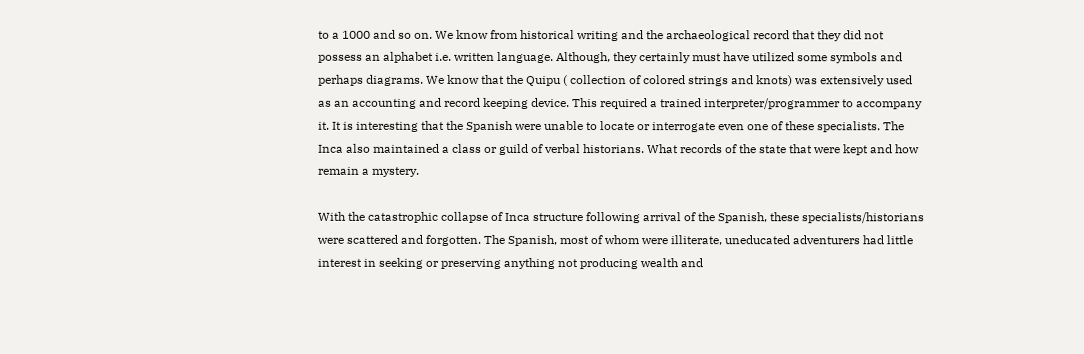to a 1000 and so on. We know from historical writing and the archaeological record that they did not possess an alphabet i.e. written language. Although, they certainly must have utilized some symbols and perhaps diagrams. We know that the Quipu ( collection of colored strings and knots) was extensively used as an accounting and record keeping device. This required a trained interpreter/programmer to accompany it. It is interesting that the Spanish were unable to locate or interrogate even one of these specialists. The Inca also maintained a class or guild of verbal historians. What records of the state that were kept and how remain a mystery.

With the catastrophic collapse of Inca structure following arrival of the Spanish, these specialists/historians were scattered and forgotten. The Spanish, most of whom were illiterate, uneducated adventurers had little interest in seeking or preserving anything not producing wealth and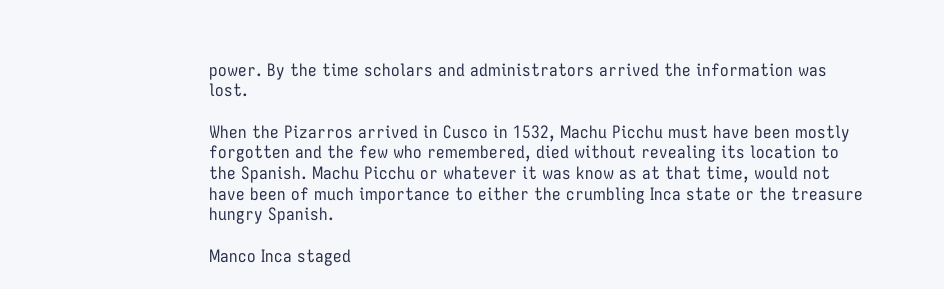power. By the time scholars and administrators arrived the information was lost.

When the Pizarros arrived in Cusco in 1532, Machu Picchu must have been mostly forgotten and the few who remembered, died without revealing its location to the Spanish. Machu Picchu or whatever it was know as at that time, would not have been of much importance to either the crumbling Inca state or the treasure hungry Spanish.

Manco Inca staged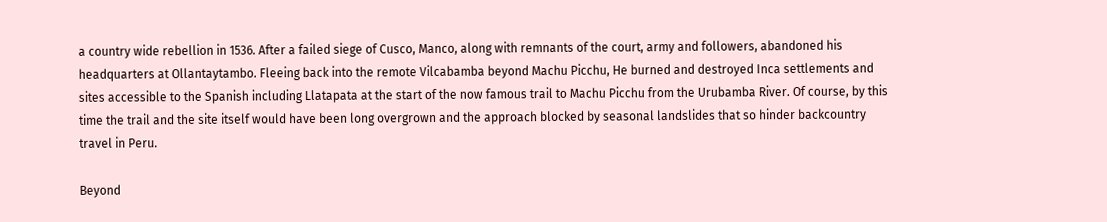a country wide rebellion in 1536. After a failed siege of Cusco, Manco, along with remnants of the court, army and followers, abandoned his headquarters at Ollantaytambo. Fleeing back into the remote Vilcabamba beyond Machu Picchu, He burned and destroyed Inca settlements and sites accessible to the Spanish including Llatapata at the start of the now famous trail to Machu Picchu from the Urubamba River. Of course, by this time the trail and the site itself would have been long overgrown and the approach blocked by seasonal landslides that so hinder backcountry travel in Peru.

Beyond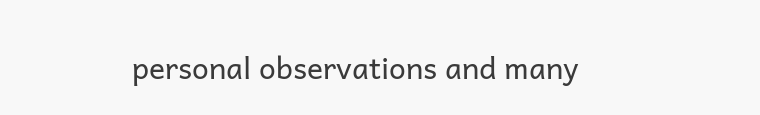personal observations and many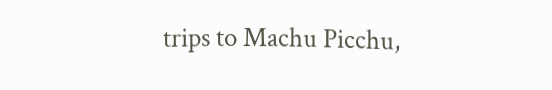trips to Machu Picchu,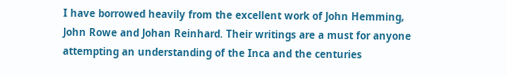I have borrowed heavily from the excellent work of John Hemming, John Rowe and Johan Reinhard. Their writings are a must for anyone attempting an understanding of the Inca and the centuries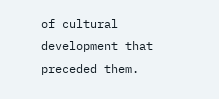of cultural development that preceded them.